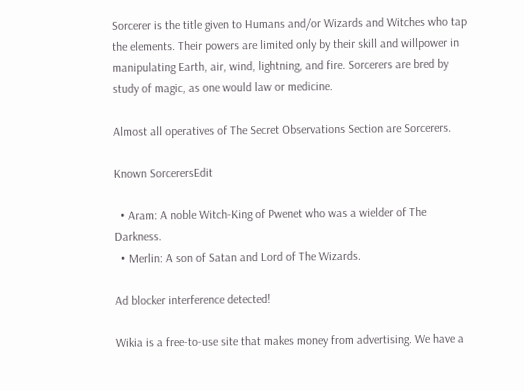Sorcerer is the title given to Humans and/or Wizards and Witches who tap the elements. Their powers are limited only by their skill and willpower in manipulating Earth, air, wind, lightning, and fire. Sorcerers are bred by study of magic, as one would law or medicine.

Almost all operatives of The Secret Observations Section are Sorcerers.

Known SorcerersEdit

  • Aram: A noble Witch-King of Pwenet who was a wielder of The Darkness.
  • Merlin: A son of Satan and Lord of The Wizards.

Ad blocker interference detected!

Wikia is a free-to-use site that makes money from advertising. We have a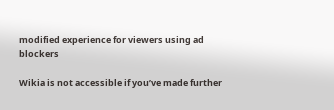modified experience for viewers using ad blockers

Wikia is not accessible if you’ve made further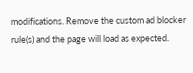modifications. Remove the custom ad blocker rule(s) and the page will load as expected.